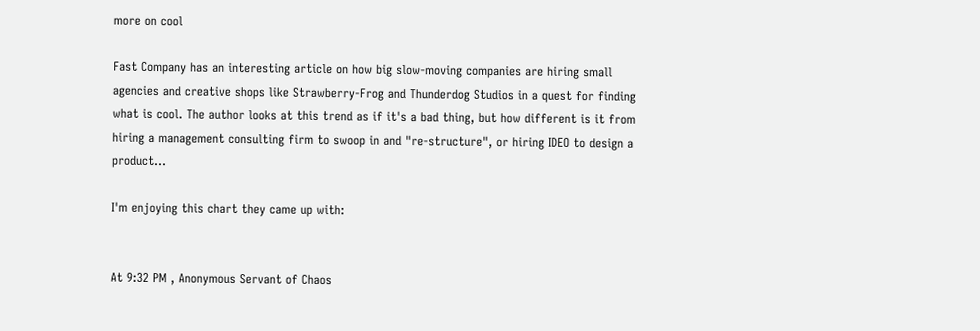more on cool

Fast Company has an interesting article on how big slow-moving companies are hiring small agencies and creative shops like Strawberry-Frog and Thunderdog Studios in a quest for finding what is cool. The author looks at this trend as if it's a bad thing, but how different is it from hiring a management consulting firm to swoop in and "re-structure", or hiring IDEO to design a product...

I'm enjoying this chart they came up with:


At 9:32 PM , Anonymous Servant of Chaos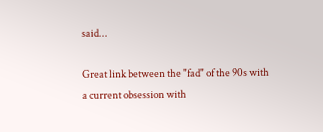said...

Great link between the "fad" of the 90s with a current obsession with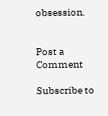obsession.


Post a Comment

Subscribe to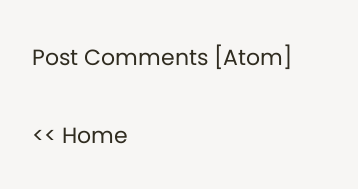Post Comments [Atom]

<< Home